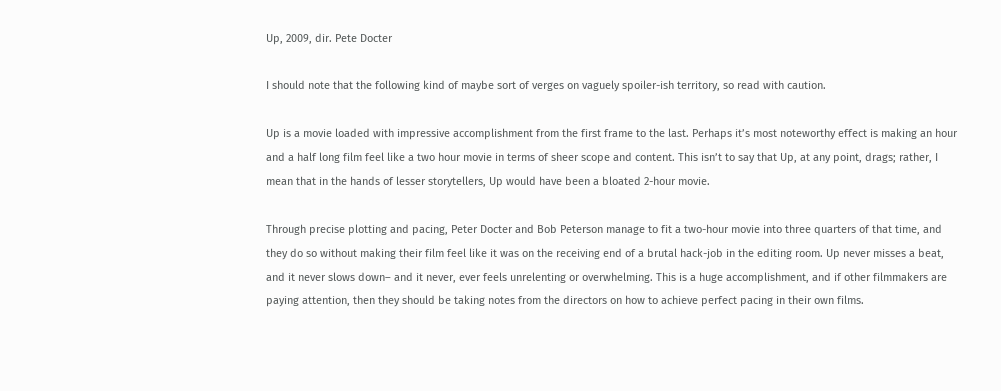Up, 2009, dir. Pete Docter

I should note that the following kind of maybe sort of verges on vaguely spoiler-ish territory, so read with caution.

Up is a movie loaded with impressive accomplishment from the first frame to the last. Perhaps it’s most noteworthy effect is making an hour and a half long film feel like a two hour movie in terms of sheer scope and content. This isn’t to say that Up, at any point, drags; rather, I mean that in the hands of lesser storytellers, Up would have been a bloated 2-hour movie.

Through precise plotting and pacing, Peter Docter and Bob Peterson manage to fit a two-hour movie into three quarters of that time, and they do so without making their film feel like it was on the receiving end of a brutal hack-job in the editing room. Up never misses a beat, and it never slows down– and it never, ever feels unrelenting or overwhelming. This is a huge accomplishment, and if other filmmakers are paying attention, then they should be taking notes from the directors on how to achieve perfect pacing in their own films.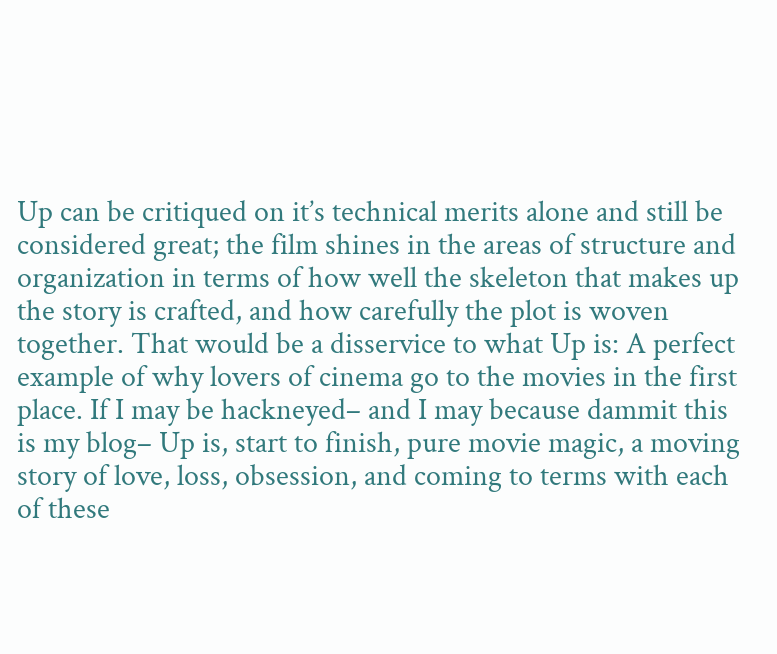Up can be critiqued on it’s technical merits alone and still be considered great; the film shines in the areas of structure and organization in terms of how well the skeleton that makes up the story is crafted, and how carefully the plot is woven together. That would be a disservice to what Up is: A perfect example of why lovers of cinema go to the movies in the first place. If I may be hackneyed– and I may because dammit this is my blog– Up is, start to finish, pure movie magic, a moving story of love, loss, obsession, and coming to terms with each of these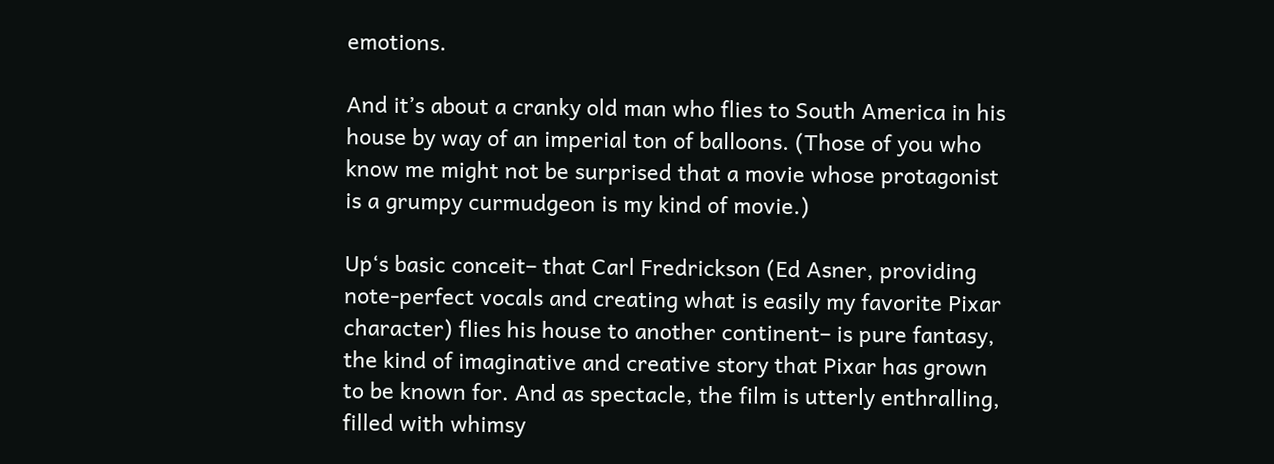emotions.

And it’s about a cranky old man who flies to South America in his house by way of an imperial ton of balloons. (Those of you who know me might not be surprised that a movie whose protagonist is a grumpy curmudgeon is my kind of movie.)

Up‘s basic conceit– that Carl Fredrickson (Ed Asner, providing note-perfect vocals and creating what is easily my favorite Pixar character) flies his house to another continent– is pure fantasy, the kind of imaginative and creative story that Pixar has grown to be known for. And as spectacle, the film is utterly enthralling, filled with whimsy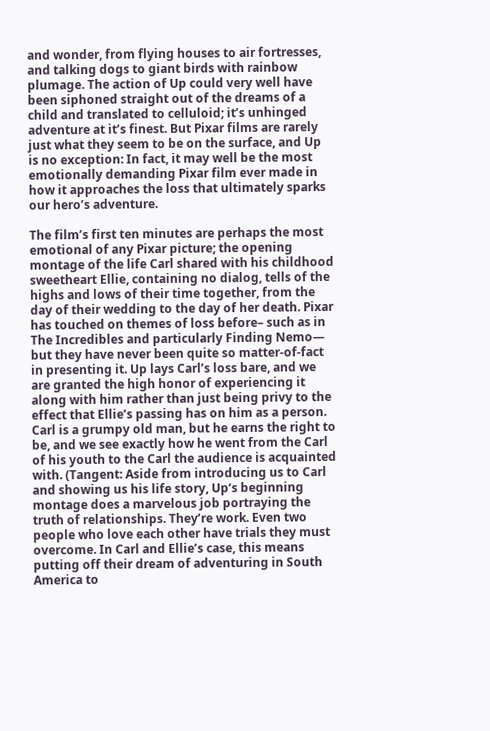and wonder, from flying houses to air fortresses, and talking dogs to giant birds with rainbow plumage. The action of Up could very well have been siphoned straight out of the dreams of a child and translated to celluloid; it’s unhinged adventure at it’s finest. But Pixar films are rarely just what they seem to be on the surface, and Up is no exception: In fact, it may well be the most emotionally demanding Pixar film ever made in how it approaches the loss that ultimately sparks our hero’s adventure.

The film’s first ten minutes are perhaps the most emotional of any Pixar picture; the opening montage of the life Carl shared with his childhood sweetheart Ellie, containing no dialog, tells of the highs and lows of their time together, from the day of their wedding to the day of her death. Pixar has touched on themes of loss before– such as in The Incredibles and particularly Finding Nemo— but they have never been quite so matter-of-fact in presenting it. Up lays Carl’s loss bare, and we are granted the high honor of experiencing it along with him rather than just being privy to the effect that Ellie’s passing has on him as a person. Carl is a grumpy old man, but he earns the right to be, and we see exactly how he went from the Carl of his youth to the Carl the audience is acquainted with. (Tangent: Aside from introducing us to Carl and showing us his life story, Up‘s beginning montage does a marvelous job portraying the truth of relationships. They’re work. Even two people who love each other have trials they must overcome. In Carl and Ellie’s case, this means putting off their dream of adventuring in South America to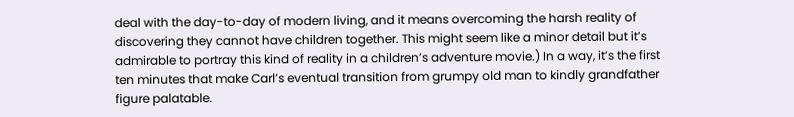deal with the day-to-day of modern living, and it means overcoming the harsh reality of discovering they cannot have children together. This might seem like a minor detail but it’s admirable to portray this kind of reality in a children’s adventure movie.) In a way, it’s the first ten minutes that make Carl’s eventual transition from grumpy old man to kindly grandfather figure palatable.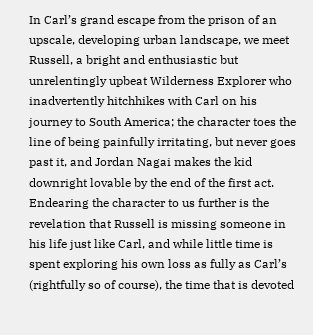In Carl’s grand escape from the prison of an upscale, developing urban landscape, we meet Russell, a bright and enthusiastic but unrelentingly upbeat Wilderness Explorer who inadvertently hitchhikes with Carl on his journey to South America; the character toes the line of being painfully irritating, but never goes past it, and Jordan Nagai makes the kid downright lovable by the end of the first act. Endearing the character to us further is the revelation that Russell is missing someone in his life just like Carl, and while little time is spent exploring his own loss as fully as Carl’s (rightfully so of course), the time that is devoted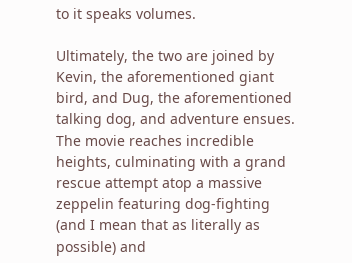to it speaks volumes.

Ultimately, the two are joined by Kevin, the aforementioned giant bird, and Dug, the aforementioned talking dog, and adventure ensues. The movie reaches incredible heights, culminating with a grand rescue attempt atop a massive zeppelin featuring dog-fighting (and I mean that as literally as possible) and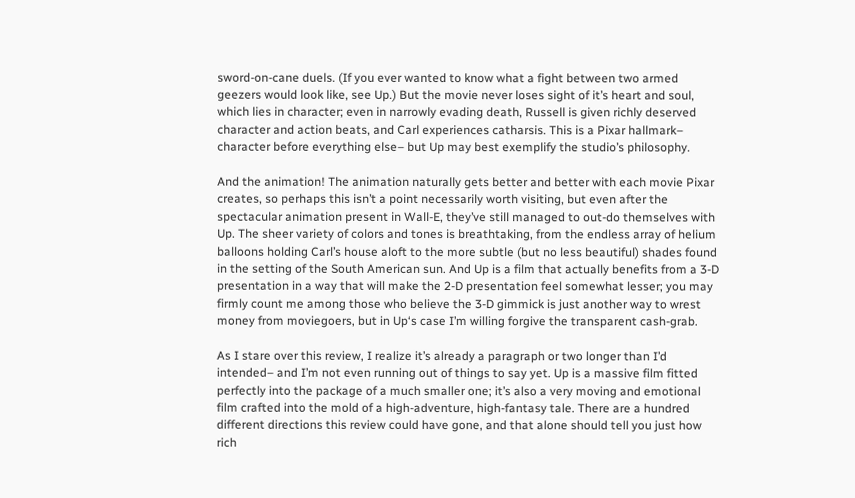sword-on-cane duels. (If you ever wanted to know what a fight between two armed geezers would look like, see Up.) But the movie never loses sight of it’s heart and soul, which lies in character; even in narrowly evading death, Russell is given richly deserved character and action beats, and Carl experiences catharsis. This is a Pixar hallmark– character before everything else– but Up may best exemplify the studio’s philosophy.

And the animation! The animation naturally gets better and better with each movie Pixar creates, so perhaps this isn’t a point necessarily worth visiting, but even after the spectacular animation present in Wall-E, they’ve still managed to out-do themselves with Up. The sheer variety of colors and tones is breathtaking, from the endless array of helium balloons holding Carl’s house aloft to the more subtle (but no less beautiful) shades found in the setting of the South American sun. And Up is a film that actually benefits from a 3-D presentation in a way that will make the 2-D presentation feel somewhat lesser; you may firmly count me among those who believe the 3-D gimmick is just another way to wrest money from moviegoers, but in Up‘s case I’m willing forgive the transparent cash-grab.

As I stare over this review, I realize it’s already a paragraph or two longer than I’d intended– and I’m not even running out of things to say yet. Up is a massive film fitted perfectly into the package of a much smaller one; it’s also a very moving and emotional film crafted into the mold of a high-adventure, high-fantasy tale. There are a hundred different directions this review could have gone, and that alone should tell you just how rich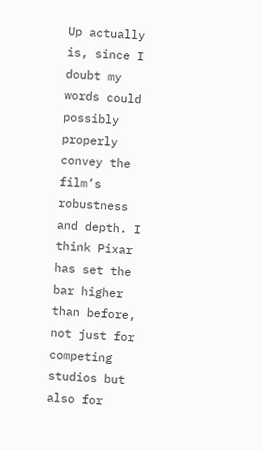Up actually is, since I doubt my words could possibly properly convey the film’s robustness and depth. I think Pixar has set the bar higher than before, not just for competing studios but also for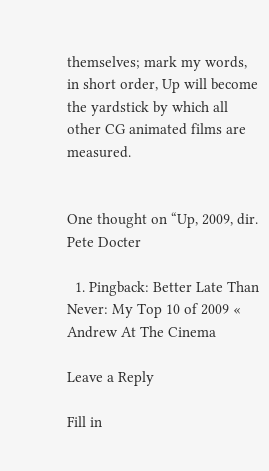themselves; mark my words, in short order, Up will become the yardstick by which all other CG animated films are measured.


One thought on “Up, 2009, dir. Pete Docter

  1. Pingback: Better Late Than Never: My Top 10 of 2009 « Andrew At The Cinema

Leave a Reply

Fill in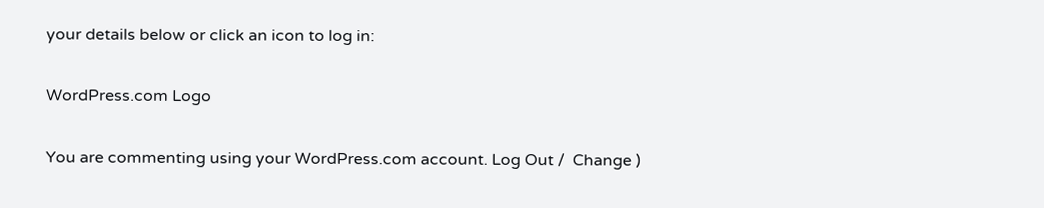your details below or click an icon to log in:

WordPress.com Logo

You are commenting using your WordPress.com account. Log Out /  Change )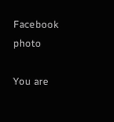Facebook photo

You are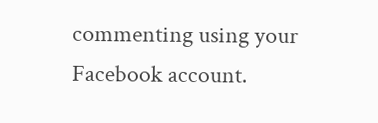commenting using your Facebook account.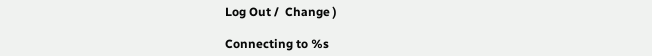Log Out /  Change )

Connecting to %s